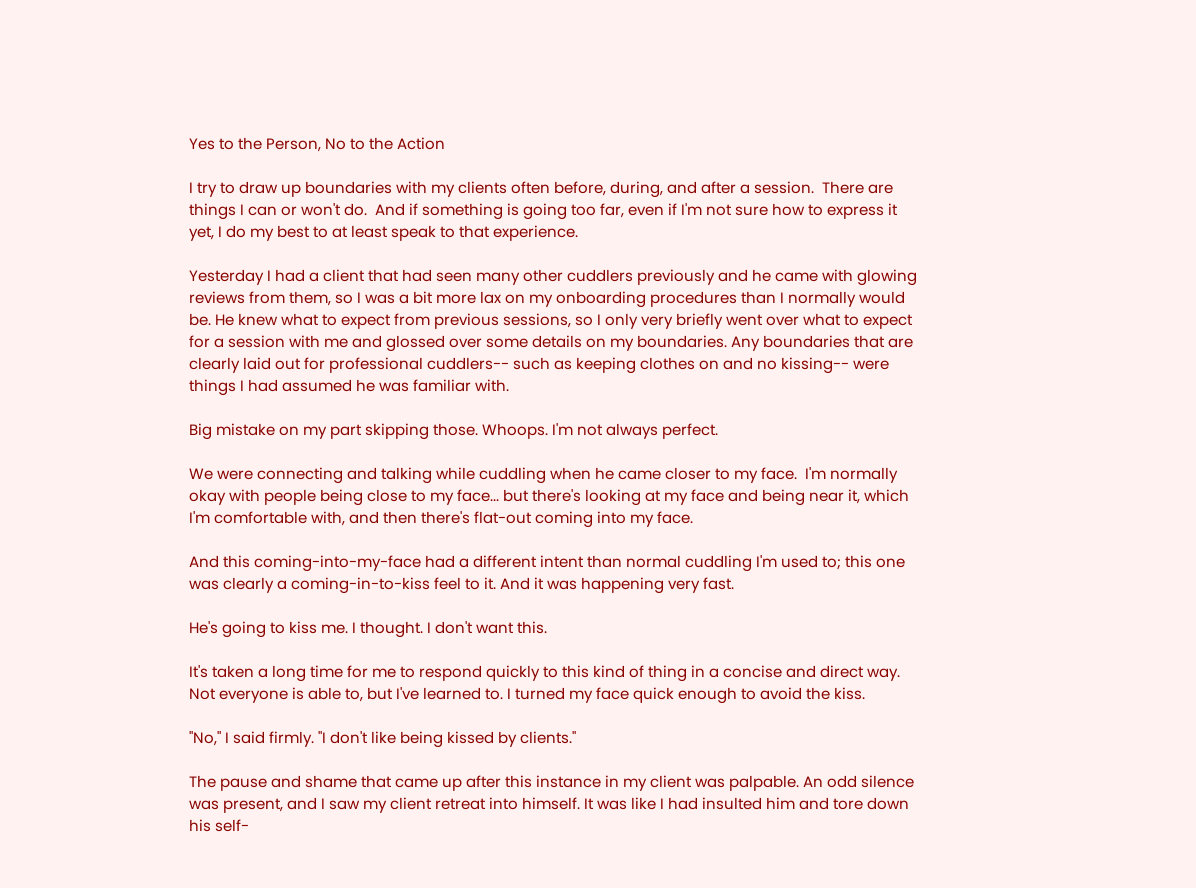Yes to the Person, No to the Action

I try to draw up boundaries with my clients often before, during, and after a session.  There are things I can or won't do.  And if something is going too far, even if I'm not sure how to express it yet, I do my best to at least speak to that experience.

Yesterday I had a client that had seen many other cuddlers previously and he came with glowing reviews from them, so I was a bit more lax on my onboarding procedures than I normally would be. He knew what to expect from previous sessions, so I only very briefly went over what to expect for a session with me and glossed over some details on my boundaries. Any boundaries that are clearly laid out for professional cuddlers-- such as keeping clothes on and no kissing-- were things I had assumed he was familiar with.

Big mistake on my part skipping those. Whoops. I'm not always perfect.

We were connecting and talking while cuddling when he came closer to my face.  I'm normally okay with people being close to my face... but there's looking at my face and being near it, which I'm comfortable with, and then there's flat-out coming into my face.

And this coming-into-my-face had a different intent than normal cuddling I'm used to; this one was clearly a coming-in-to-kiss feel to it. And it was happening very fast.

He's going to kiss me. I thought. I don't want this.

It's taken a long time for me to respond quickly to this kind of thing in a concise and direct way. Not everyone is able to, but I've learned to. I turned my face quick enough to avoid the kiss.

"No," I said firmly. "I don't like being kissed by clients."

The pause and shame that came up after this instance in my client was palpable. An odd silence was present, and I saw my client retreat into himself. It was like I had insulted him and tore down his self-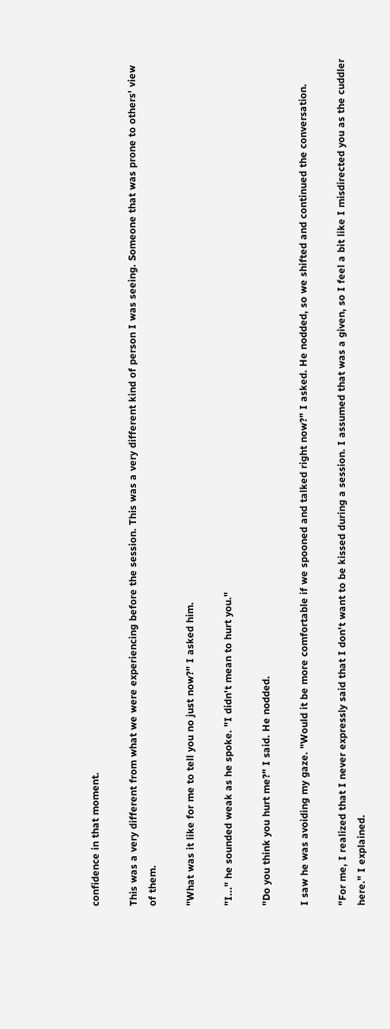confidence in that moment.

This was a very different from what we were experiencing before the session. This was a very different kind of person I was seeing. Someone that was prone to others' view of them.

"What was it like for me to tell you no just now?" I asked him.

"I..." he sounded weak as he spoke. "I didn't mean to hurt you."

"Do you think you hurt me?" I said. He nodded.

I saw he was avoiding my gaze. "Would it be more comfortable if we spooned and talked right now?" I asked. He nodded, so we shifted and continued the conversation.

"For me, I realized that I never expressly said that I don't want to be kissed during a session. I assumed that was a given, so I feel a bit like I misdirected you as the cuddler here." I explained.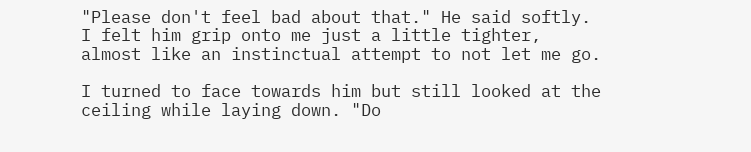"Please don't feel bad about that." He said softly. I felt him grip onto me just a little tighter, almost like an instinctual attempt to not let me go.

I turned to face towards him but still looked at the ceiling while laying down. "Do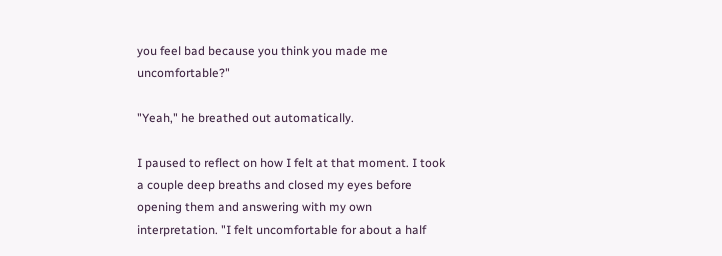you feel bad because you think you made me uncomfortable?"

"Yeah," he breathed out automatically.

I paused to reflect on how I felt at that moment. I took a couple deep breaths and closed my eyes before opening them and answering with my own interpretation. "I felt uncomfortable for about a half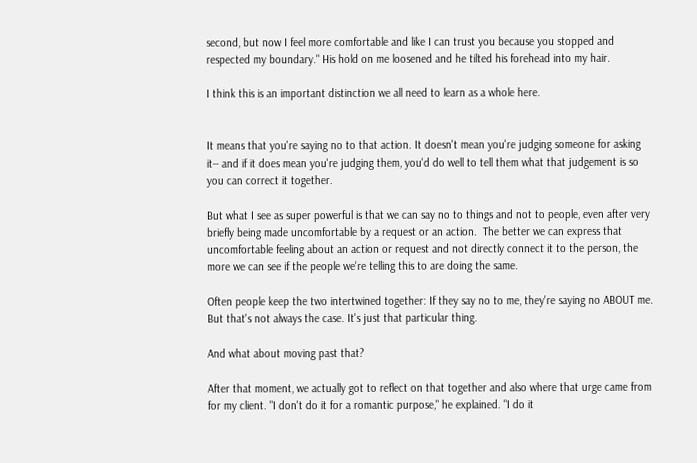second, but now I feel more comfortable and like I can trust you because you stopped and respected my boundary." His hold on me loosened and he tilted his forehead into my hair.

I think this is an important distinction we all need to learn as a whole here.


It means that you're saying no to that action. It doesn't mean you're judging someone for asking it-- and if it does mean you're judging them, you'd do well to tell them what that judgement is so you can correct it together.

But what I see as super powerful is that we can say no to things and not to people, even after very briefly being made uncomfortable by a request or an action.  The better we can express that uncomfortable feeling about an action or request and not directly connect it to the person, the more we can see if the people we're telling this to are doing the same.

Often people keep the two intertwined together: If they say no to me, they're saying no ABOUT me. But that's not always the case. It's just that particular thing.

And what about moving past that?

After that moment, we actually got to reflect on that together and also where that urge came from for my client. "I don't do it for a romantic purpose," he explained. "I do it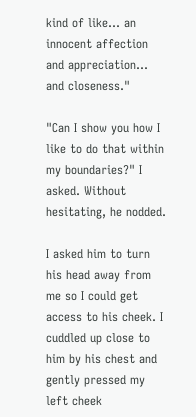kind of like... an innocent affection and appreciation... and closeness."

"Can I show you how I like to do that within my boundaries?" I asked. Without hesitating, he nodded.

I asked him to turn his head away from me so I could get access to his cheek. I cuddled up close to him by his chest and gently pressed my left cheek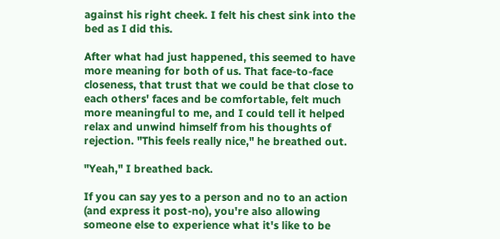against his right cheek. I felt his chest sink into the bed as I did this.

After what had just happened, this seemed to have more meaning for both of us. That face-to-face closeness, that trust that we could be that close to each others' faces and be comfortable, felt much more meaningful to me, and I could tell it helped relax and unwind himself from his thoughts of rejection. "This feels really nice," he breathed out.

"Yeah," I breathed back.

If you can say yes to a person and no to an action (and express it post-no), you're also allowing someone else to experience what it's like to be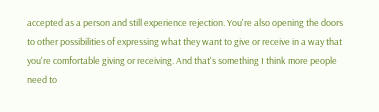accepted as a person and still experience rejection. You're also opening the doors to other possibilities of expressing what they want to give or receive in a way that you're comfortable giving or receiving. And that's something I think more people need to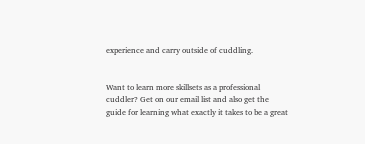experience and carry outside of cuddling.


Want to learn more skillsets as a professional cuddler? Get on our email list and also get the guide for learning what exactly it takes to be a great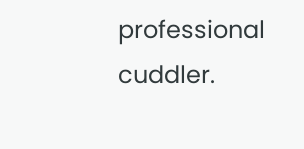professional cuddler.